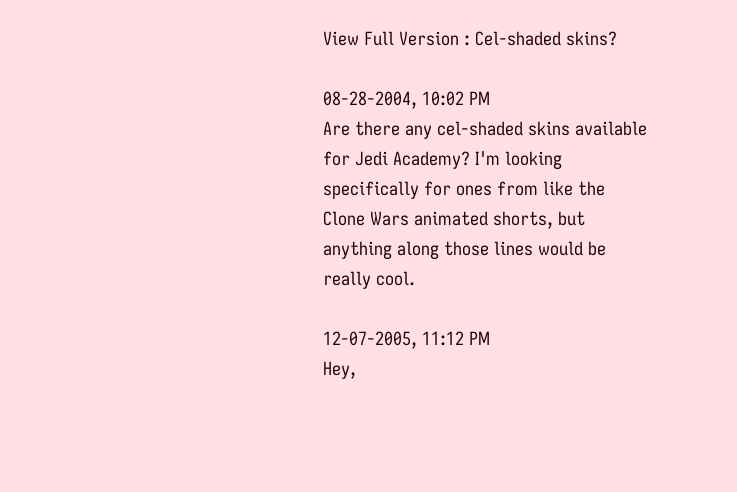View Full Version : Cel-shaded skins?

08-28-2004, 10:02 PM
Are there any cel-shaded skins available for Jedi Academy? I'm looking specifically for ones from like the Clone Wars animated shorts, but anything along those lines would be really cool.

12-07-2005, 11:12 PM
Hey,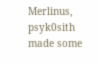Merlinus, psyk0sith made some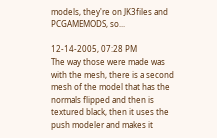models, they're on JK3files and PCGAMEMODS, so...

12-14-2005, 07:28 PM
The way those were made was with the mesh, there is a second mesh of the model that has the normals flipped and then is textured black, then it uses the push modeler and makes it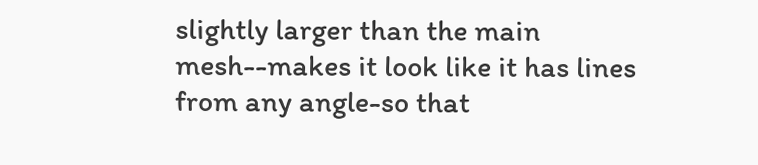slightly larger than the main mesh--makes it look like it has lines from any angle-so that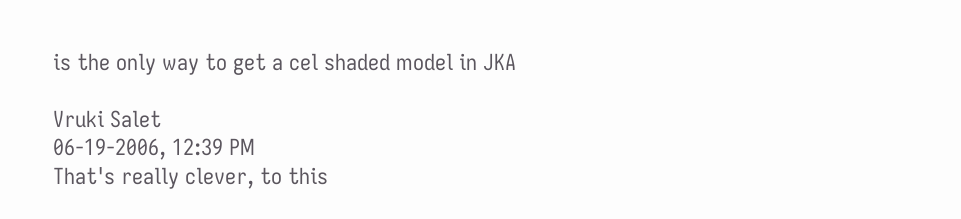is the only way to get a cel shaded model in JKA

Vruki Salet
06-19-2006, 12:39 PM
That's really clever, to this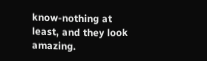know-nothing at least, and they look amazing.